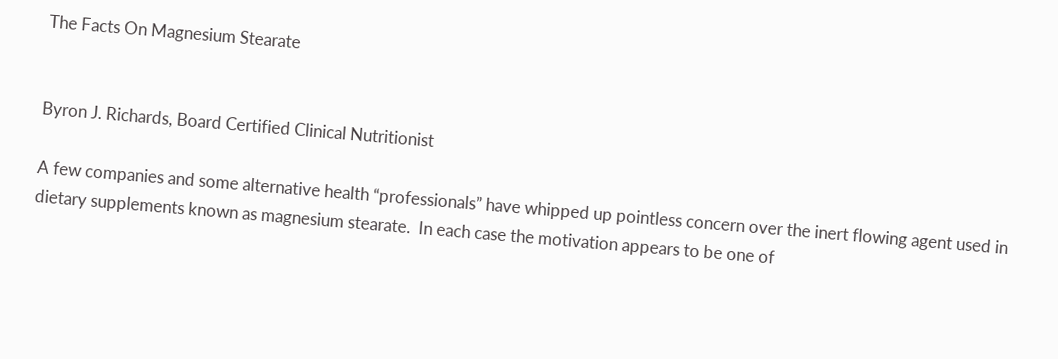The Facts On Magnesium Stearate


Byron J. Richards, Board Certified Clinical Nutritionist

A few companies and some alternative health “professionals” have whipped up pointless concern over the inert flowing agent used in dietary supplements known as magnesium stearate.  In each case the motivation appears to be one of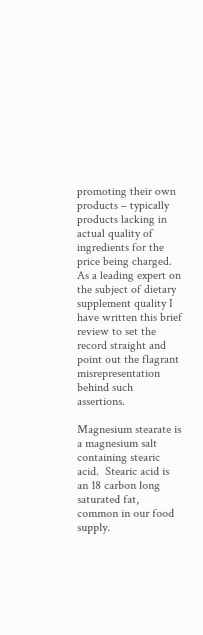promoting their own products – typically products lacking in actual quality of ingredients for the price being charged.  As a leading expert on the subject of dietary supplement quality I have written this brief review to set the record straight and point out the flagrant misrepresentation behind such assertions.

Magnesium stearate is a magnesium salt containing stearic acid.  Stearic acid is an 18 carbon long saturated fat, common in our food supply.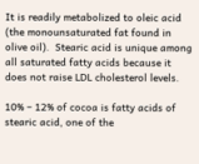It is readily metabolized to oleic acid (the monounsaturated fat found in olive oil).  Stearic acid is unique among all saturated fatty acids because it does not raise LDL cholesterol levels.

10% – 12% of cocoa is fatty acids of stearic acid, one of the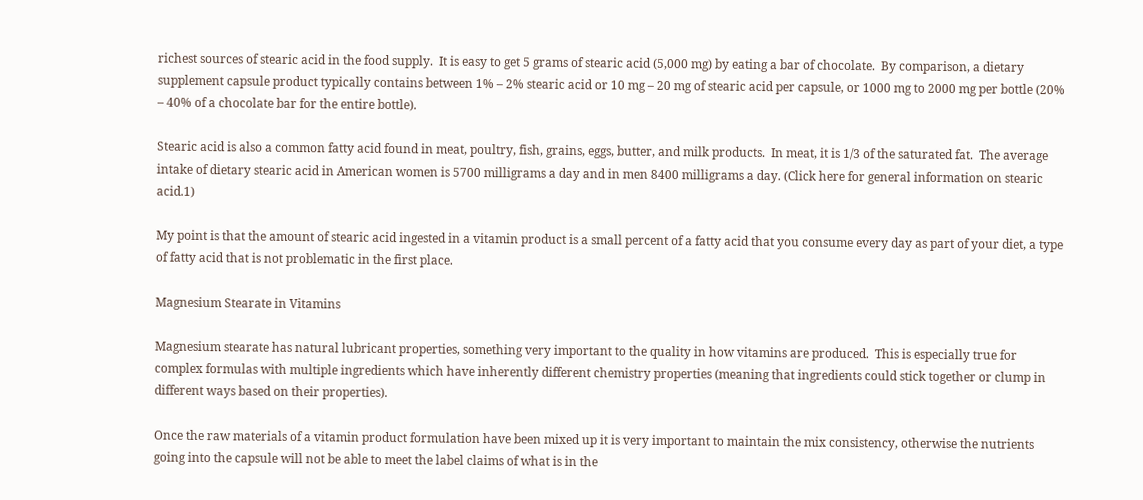richest sources of stearic acid in the food supply.  It is easy to get 5 grams of stearic acid (5,000 mg) by eating a bar of chocolate.  By comparison, a dietary supplement capsule product typically contains between 1% – 2% stearic acid or 10 mg – 20 mg of stearic acid per capsule, or 1000 mg to 2000 mg per bottle (20% – 40% of a chocolate bar for the entire bottle).

Stearic acid is also a common fatty acid found in meat, poultry, fish, grains, eggs, butter, and milk products.  In meat, it is 1/3 of the saturated fat.  The average intake of dietary stearic acid in American women is 5700 milligrams a day and in men 8400 milligrams a day. (Click here for general information on stearic acid.1)

My point is that the amount of stearic acid ingested in a vitamin product is a small percent of a fatty acid that you consume every day as part of your diet, a type of fatty acid that is not problematic in the first place.

Magnesium Stearate in Vitamins

Magnesium stearate has natural lubricant properties, something very important to the quality in how vitamins are produced.  This is especially true for complex formulas with multiple ingredients which have inherently different chemistry properties (meaning that ingredients could stick together or clump in different ways based on their properties).

Once the raw materials of a vitamin product formulation have been mixed up it is very important to maintain the mix consistency, otherwise the nutrients going into the capsule will not be able to meet the label claims of what is in the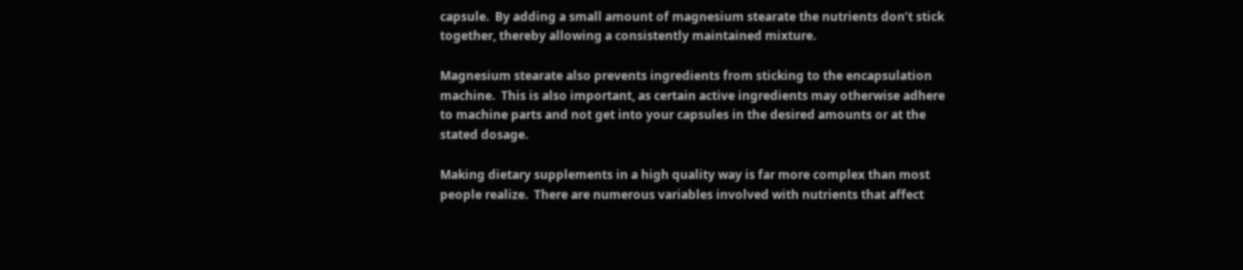capsule.  By adding a small amount of magnesium stearate the nutrients don’t stick together, thereby allowing a consistently maintained mixture.

Magnesium stearate also prevents ingredients from sticking to the encapsulation machine.  This is also important, as certain active ingredients may otherwise adhere to machine parts and not get into your capsules in the desired amounts or at the stated dosage.

Making dietary supplements in a high quality way is far more complex than most people realize.  There are numerous variables involved with nutrients that affect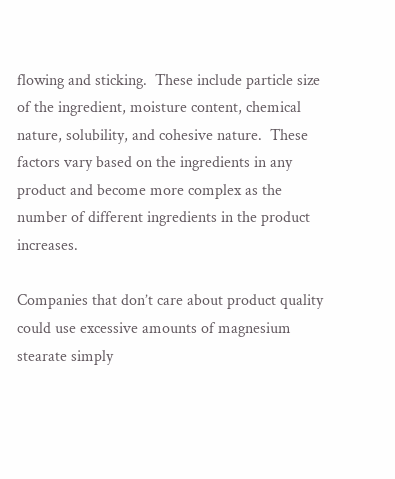flowing and sticking.  These include particle size of the ingredient, moisture content, chemical nature, solubility, and cohesive nature.  These factors vary based on the ingredients in any product and become more complex as the number of different ingredients in the product increases.

Companies that don’t care about product quality could use excessive amounts of magnesium stearate simply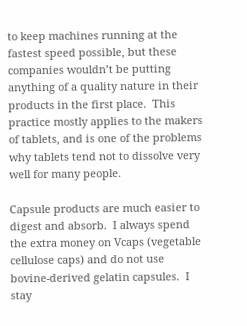to keep machines running at the fastest speed possible, but these companies wouldn’t be putting anything of a quality nature in their products in the first place.  This practice mostly applies to the makers of tablets, and is one of the problems why tablets tend not to dissolve very well for many people.

Capsule products are much easier to digest and absorb.  I always spend the extra money on Vcaps (vegetable cellulose caps) and do not use bovine-derived gelatin capsules.  I stay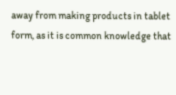away from making products in tablet form, as it is common knowledge that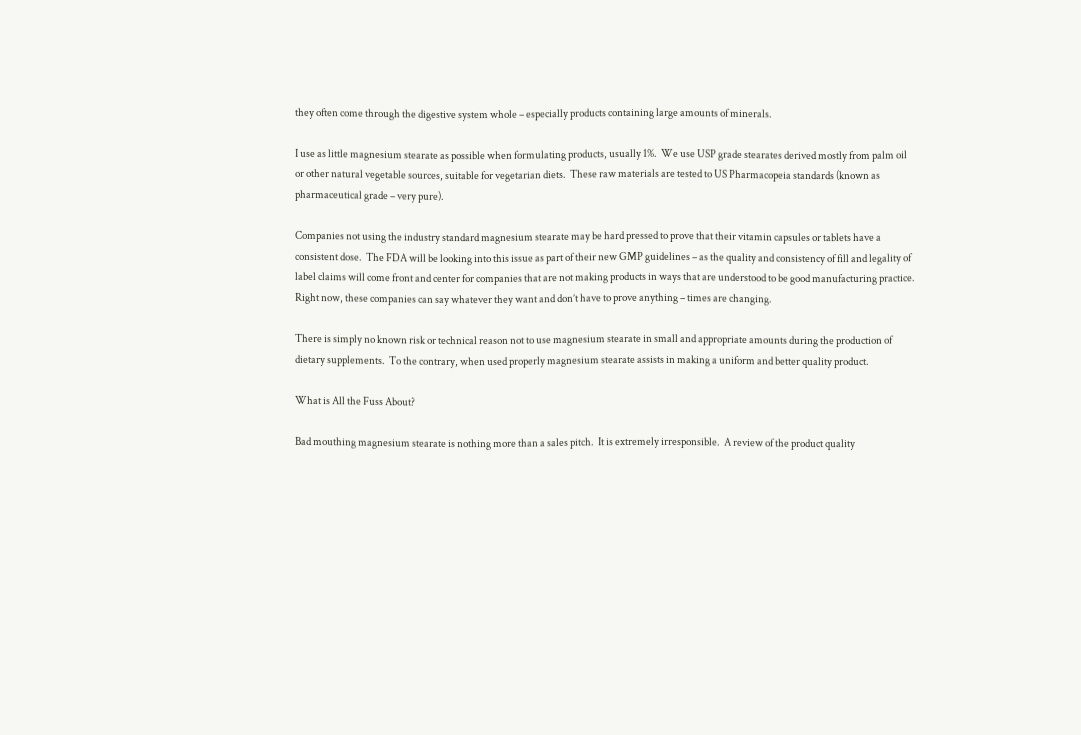they often come through the digestive system whole – especially products containing large amounts of minerals.

I use as little magnesium stearate as possible when formulating products, usually 1%.  We use USP grade stearates derived mostly from palm oil or other natural vegetable sources, suitable for vegetarian diets.  These raw materials are tested to US Pharmacopeia standards (known as pharmaceutical grade – very pure).

Companies not using the industry standard magnesium stearate may be hard pressed to prove that their vitamin capsules or tablets have a consistent dose.  The FDA will be looking into this issue as part of their new GMP guidelines – as the quality and consistency of fill and legality of label claims will come front and center for companies that are not making products in ways that are understood to be good manufacturing practice.  Right now, these companies can say whatever they want and don’t have to prove anything – times are changing.

There is simply no known risk or technical reason not to use magnesium stearate in small and appropriate amounts during the production of dietary supplements.  To the contrary, when used properly magnesium stearate assists in making a uniform and better quality product.

What is All the Fuss About?

Bad mouthing magnesium stearate is nothing more than a sales pitch.  It is extremely irresponsible.  A review of the product quality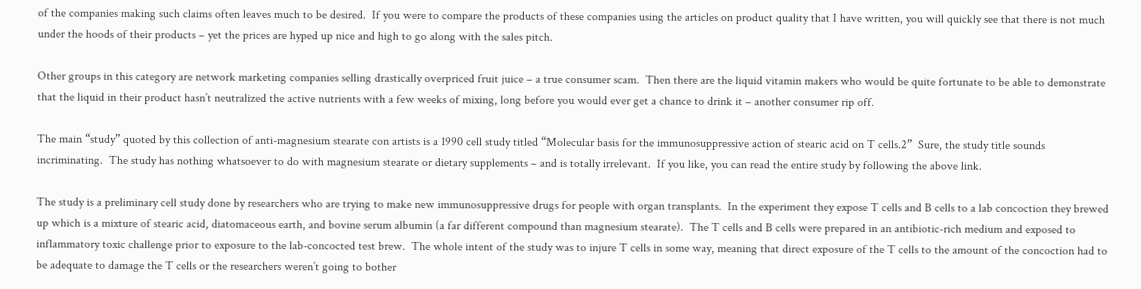of the companies making such claims often leaves much to be desired.  If you were to compare the products of these companies using the articles on product quality that I have written, you will quickly see that there is not much under the hoods of their products – yet the prices are hyped up nice and high to go along with the sales pitch.

Other groups in this category are network marketing companies selling drastically overpriced fruit juice – a true consumer scam.  Then there are the liquid vitamin makers who would be quite fortunate to be able to demonstrate that the liquid in their product hasn’t neutralized the active nutrients with a few weeks of mixing, long before you would ever get a chance to drink it – another consumer rip off.

The main “study” quoted by this collection of anti-magnesium stearate con artists is a 1990 cell study titled “Molecular basis for the immunosuppressive action of stearic acid on T cells.2”  Sure, the study title sounds incriminating.  The study has nothing whatsoever to do with magnesium stearate or dietary supplements – and is totally irrelevant.  If you like, you can read the entire study by following the above link.

The study is a preliminary cell study done by researchers who are trying to make new immunosuppressive drugs for people with organ transplants.  In the experiment they expose T cells and B cells to a lab concoction they brewed up which is a mixture of stearic acid, diatomaceous earth, and bovine serum albumin (a far different compound than magnesium stearate).  The T cells and B cells were prepared in an antibiotic-rich medium and exposed to inflammatory toxic challenge prior to exposure to the lab-concocted test brew.  The whole intent of the study was to injure T cells in some way, meaning that direct exposure of the T cells to the amount of the concoction had to be adequate to damage the T cells or the researchers weren’t going to bother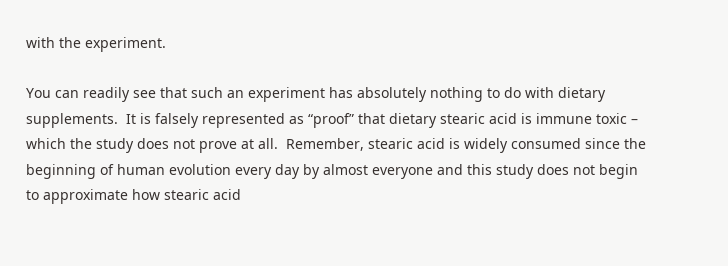with the experiment.

You can readily see that such an experiment has absolutely nothing to do with dietary supplements.  It is falsely represented as “proof” that dietary stearic acid is immune toxic – which the study does not prove at all.  Remember, stearic acid is widely consumed since the beginning of human evolution every day by almost everyone and this study does not begin to approximate how stearic acid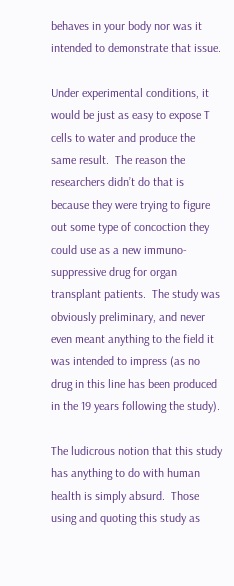behaves in your body nor was it intended to demonstrate that issue.

Under experimental conditions, it would be just as easy to expose T cells to water and produce the same result.  The reason the researchers didn’t do that is because they were trying to figure out some type of concoction they could use as a new immuno-suppressive drug for organ transplant patients.  The study was obviously preliminary, and never even meant anything to the field it was intended to impress (as no drug in this line has been produced in the 19 years following the study).

The ludicrous notion that this study has anything to do with human health is simply absurd.  Those using and quoting this study as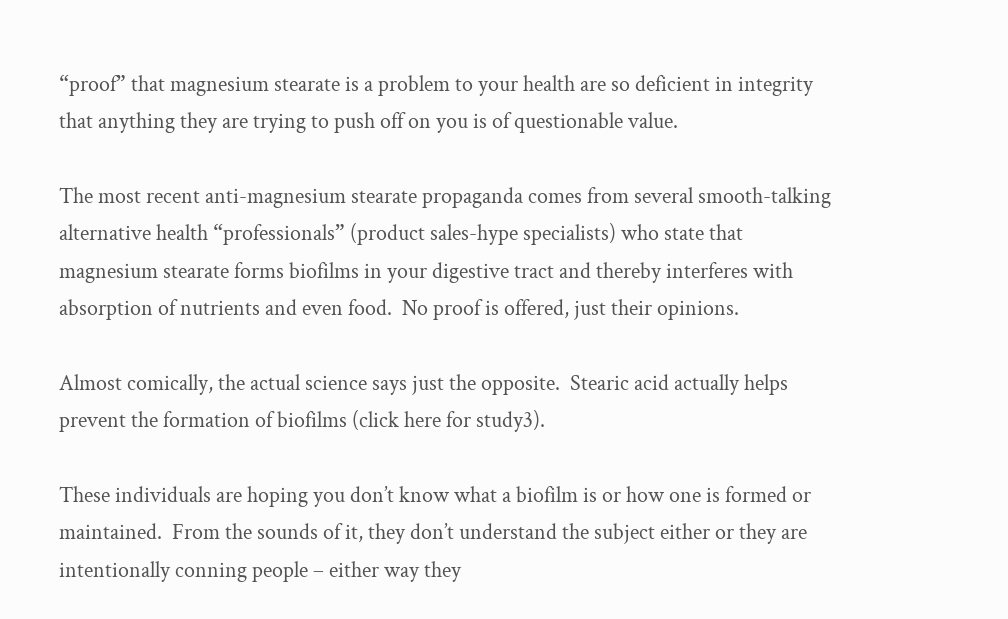“proof” that magnesium stearate is a problem to your health are so deficient in integrity that anything they are trying to push off on you is of questionable value.

The most recent anti-magnesium stearate propaganda comes from several smooth-talking alternative health “professionals” (product sales-hype specialists) who state that magnesium stearate forms biofilms in your digestive tract and thereby interferes with absorption of nutrients and even food.  No proof is offered, just their opinions.

Almost comically, the actual science says just the opposite.  Stearic acid actually helps prevent the formation of biofilms (click here for study3).

These individuals are hoping you don’t know what a biofilm is or how one is formed or maintained.  From the sounds of it, they don’t understand the subject either or they are intentionally conning people – either way they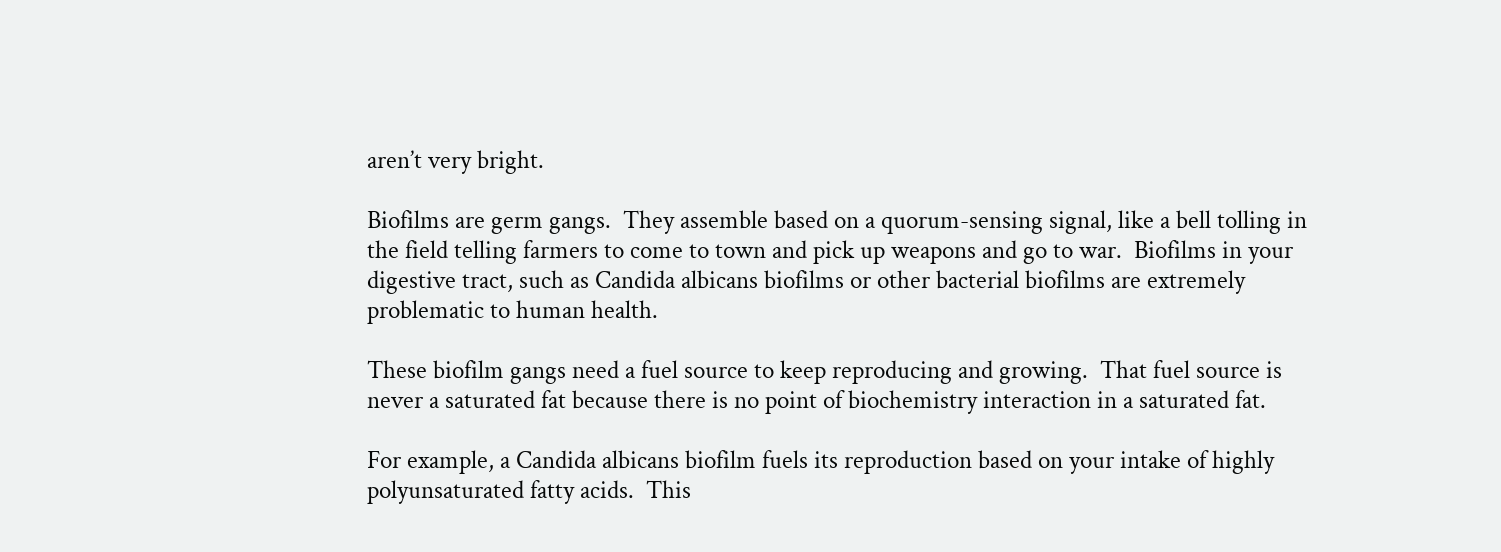aren’t very bright.

Biofilms are germ gangs.  They assemble based on a quorum-sensing signal, like a bell tolling in the field telling farmers to come to town and pick up weapons and go to war.  Biofilms in your digestive tract, such as Candida albicans biofilms or other bacterial biofilms are extremely problematic to human health.

These biofilm gangs need a fuel source to keep reproducing and growing.  That fuel source is never a saturated fat because there is no point of biochemistry interaction in a saturated fat.

For example, a Candida albicans biofilm fuels its reproduction based on your intake of highly polyunsaturated fatty acids.  This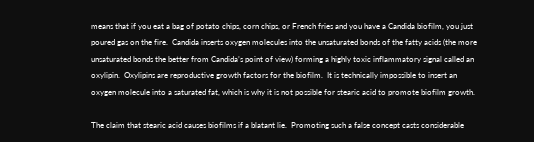means that if you eat a bag of potato chips, corn chips, or French fries and you have a Candida biofilm, you just poured gas on the fire.  Candida inserts oxygen molecules into the unsaturated bonds of the fatty acids (the more unsaturated bonds the better from Candida’s point of view) forming a highly toxic inflammatory signal called an oxylipin.  Oxylipins are reproductive growth factors for the biofilm.  It is technically impossible to insert an oxygen molecule into a saturated fat, which is why it is not possible for stearic acid to promote biofilm growth.

The claim that stearic acid causes biofilms if a blatant lie.  Promoting such a false concept casts considerable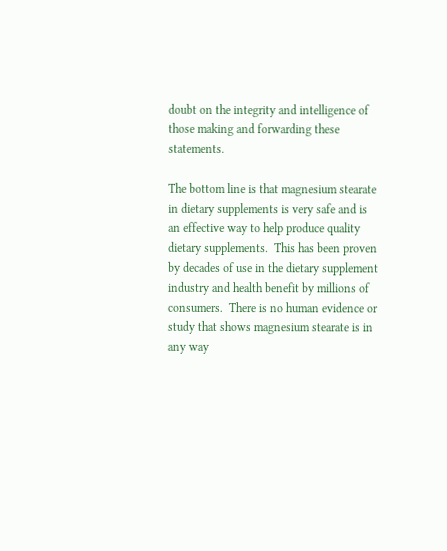doubt on the integrity and intelligence of those making and forwarding these statements.

The bottom line is that magnesium stearate in dietary supplements is very safe and is an effective way to help produce quality dietary supplements.  This has been proven by decades of use in the dietary supplement industry and health benefit by millions of consumers.  There is no human evidence or study that shows magnesium stearate is in any way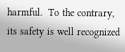harmful.  To the contrary, its safety is well recognized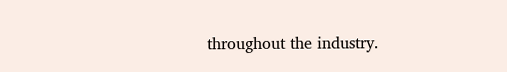throughout the industry.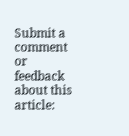Submit a comment or feedback about this article: